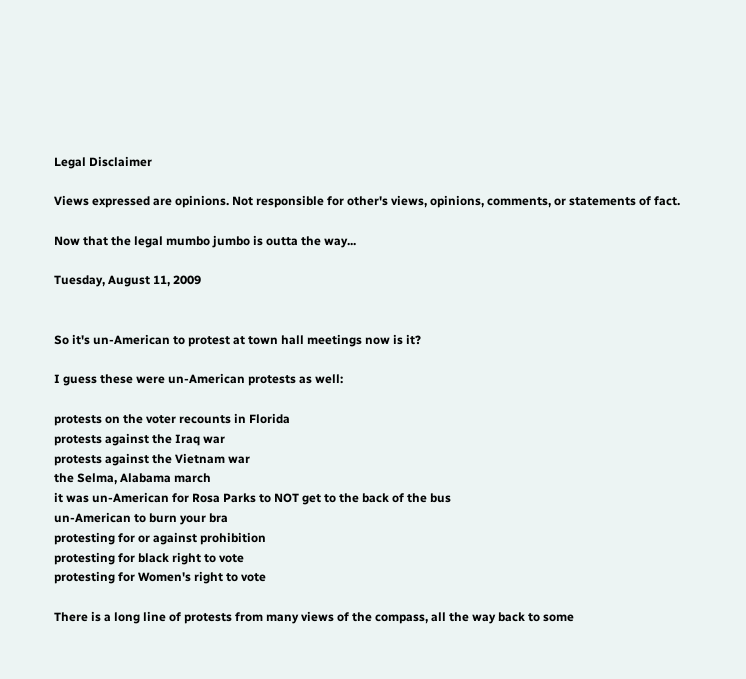Legal Disclaimer

Views expressed are opinions. Not responsible for other's views, opinions, comments, or statements of fact.

Now that the legal mumbo jumbo is outta the way...

Tuesday, August 11, 2009


So it's un-American to protest at town hall meetings now is it?

I guess these were un-American protests as well:

protests on the voter recounts in Florida
protests against the Iraq war
protests against the Vietnam war
the Selma, Alabama march
it was un-American for Rosa Parks to NOT get to the back of the bus
un-American to burn your bra
protesting for or against prohibition
protesting for black right to vote
protesting for Women's right to vote

There is a long line of protests from many views of the compass, all the way back to some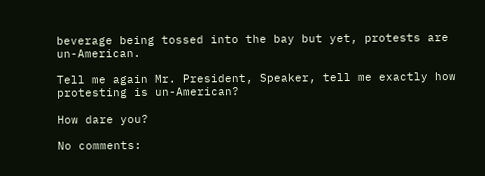beverage being tossed into the bay but yet, protests are un-American.

Tell me again Mr. President, Speaker, tell me exactly how protesting is un-American?

How dare you?

No comments: